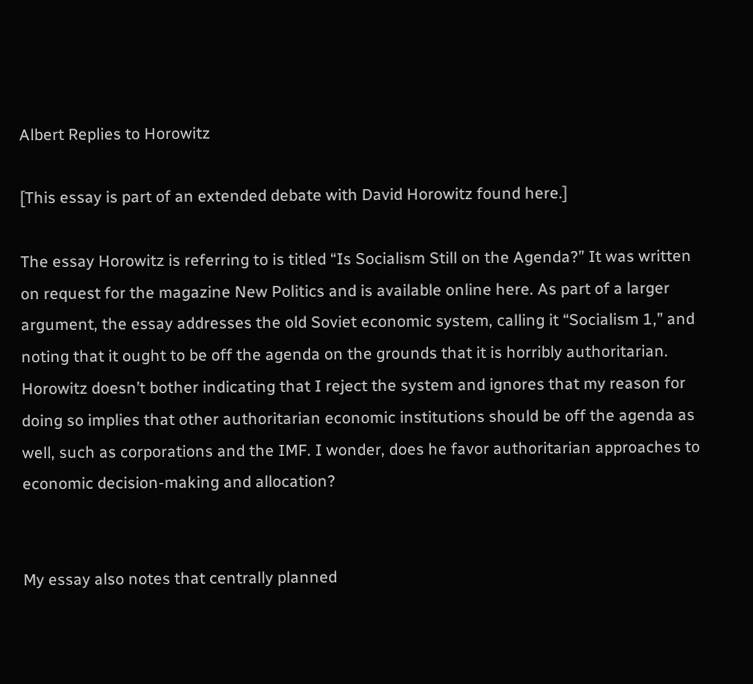Albert Replies to Horowitz

[This essay is part of an extended debate with David Horowitz found here.]

The essay Horowitz is referring to is titled “Is Socialism Still on the Agenda?” It was written on request for the magazine New Politics and is available online here. As part of a larger argument, the essay addresses the old Soviet economic system, calling it “Socialism 1,” and noting that it ought to be off the agenda on the grounds that it is horribly authoritarian. Horowitz doesn’t bother indicating that I reject the system and ignores that my reason for doing so implies that other authoritarian economic institutions should be off the agenda as well, such as corporations and the IMF. I wonder, does he favor authoritarian approaches to economic decision-making and allocation?


My essay also notes that centrally planned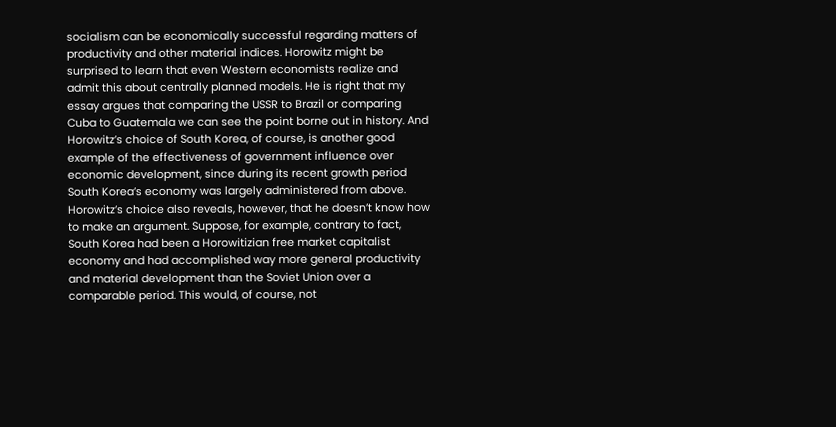socialism can be economically successful regarding matters of productivity and other material indices. Horowitz might be surprised to learn that even Western economists realize and admit this about centrally planned models. He is right that my essay argues that comparing the USSR to Brazil or comparing Cuba to Guatemala we can see the point borne out in history. And Horowitz’s choice of South Korea, of course, is another good example of the effectiveness of government influence over economic development, since during its recent growth period South Korea’s economy was largely administered from above. Horowitz’s choice also reveals, however, that he doesn’t know how to make an argument. Suppose, for example, contrary to fact, South Korea had been a Horowitizian free market capitalist economy and had accomplished way more general productivity and material development than the Soviet Union over a comparable period. This would, of course, not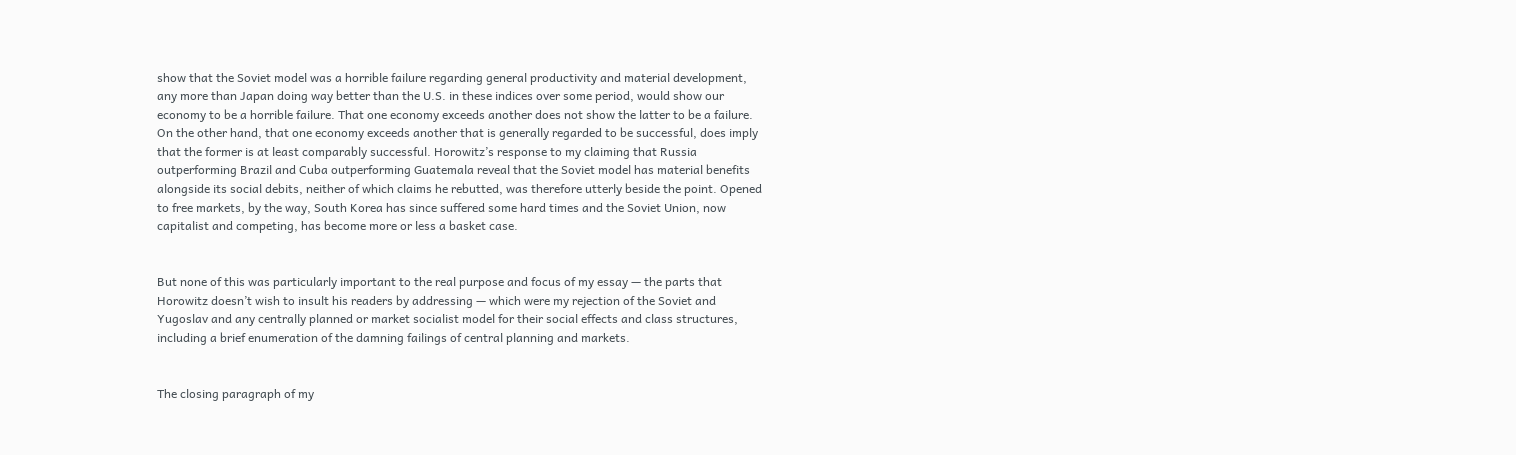show that the Soviet model was a horrible failure regarding general productivity and material development, any more than Japan doing way better than the U.S. in these indices over some period, would show our economy to be a horrible failure. That one economy exceeds another does not show the latter to be a failure. On the other hand, that one economy exceeds another that is generally regarded to be successful, does imply that the former is at least comparably successful. Horowitz’s response to my claiming that Russia outperforming Brazil and Cuba outperforming Guatemala reveal that the Soviet model has material benefits alongside its social debits, neither of which claims he rebutted, was therefore utterly beside the point. Opened to free markets, by the way, South Korea has since suffered some hard times and the Soviet Union, now capitalist and competing, has become more or less a basket case.


But none of this was particularly important to the real purpose and focus of my essay — the parts that Horowitz doesn’t wish to insult his readers by addressing — which were my rejection of the Soviet and Yugoslav and any centrally planned or market socialist model for their social effects and class structures, including a brief enumeration of the damning failings of central planning and markets.


The closing paragraph of my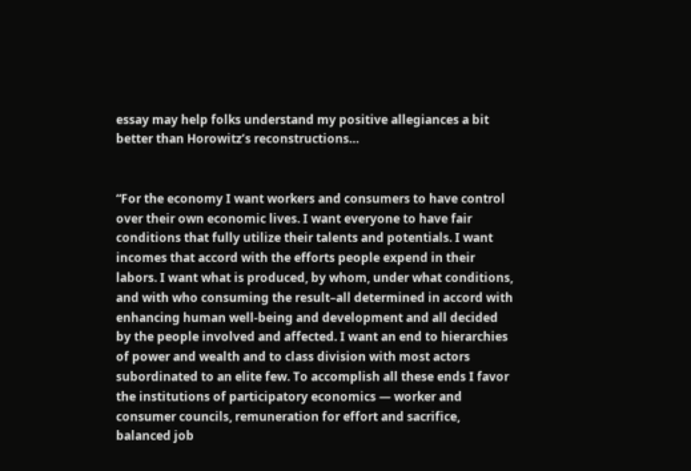essay may help folks understand my positive allegiances a bit better than Horowitz’s reconstructions…


“For the economy I want workers and consumers to have control over their own economic lives. I want everyone to have fair conditions that fully utilize their talents and potentials. I want incomes that accord with the efforts people expend in their labors. I want what is produced, by whom, under what conditions, and with who consuming the result–all determined in accord with enhancing human well-being and development and all decided by the people involved and affected. I want an end to hierarchies of power and wealth and to class division with most actors subordinated to an elite few. To accomplish all these ends I favor the institutions of participatory economics — worker and consumer councils, remuneration for effort and sacrifice, balanced job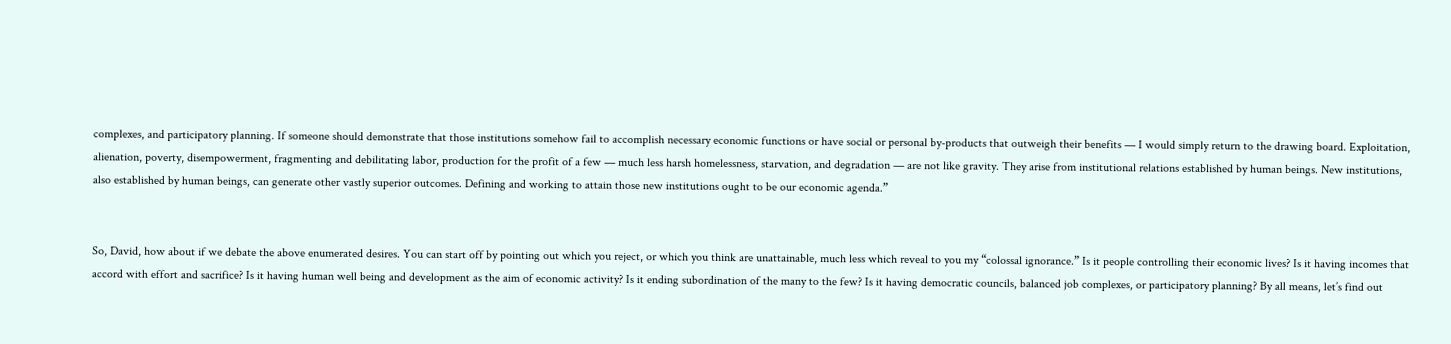complexes, and participatory planning. If someone should demonstrate that those institutions somehow fail to accomplish necessary economic functions or have social or personal by-products that outweigh their benefits — I would simply return to the drawing board. Exploitation, alienation, poverty, disempowerment, fragmenting and debilitating labor, production for the profit of a few — much less harsh homelessness, starvation, and degradation — are not like gravity. They arise from institutional relations established by human beings. New institutions, also established by human beings, can generate other vastly superior outcomes. Defining and working to attain those new institutions ought to be our economic agenda.”


So, David, how about if we debate the above enumerated desires. You can start off by pointing out which you reject, or which you think are unattainable, much less which reveal to you my “colossal ignorance.” Is it people controlling their economic lives? Is it having incomes that accord with effort and sacrifice? Is it having human well being and development as the aim of economic activity? Is it ending subordination of the many to the few? Is it having democratic councils, balanced job complexes, or participatory planning? By all means, let’s find out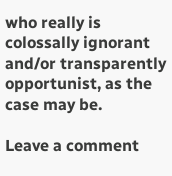who really is colossally ignorant and/or transparently opportunist, as the case may be.

Leave a comment